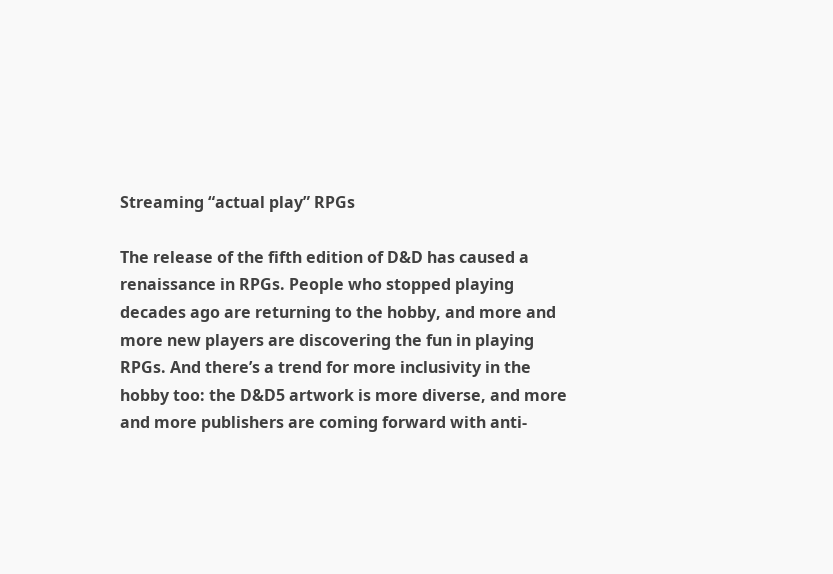Streaming “actual play” RPGs

The release of the fifth edition of D&D has caused a renaissance in RPGs. People who stopped playing decades ago are returning to the hobby, and more and more new players are discovering the fun in playing RPGs. And there’s a trend for more inclusivity in the hobby too: the D&D5 artwork is more diverse, and more and more publishers are coming forward with anti-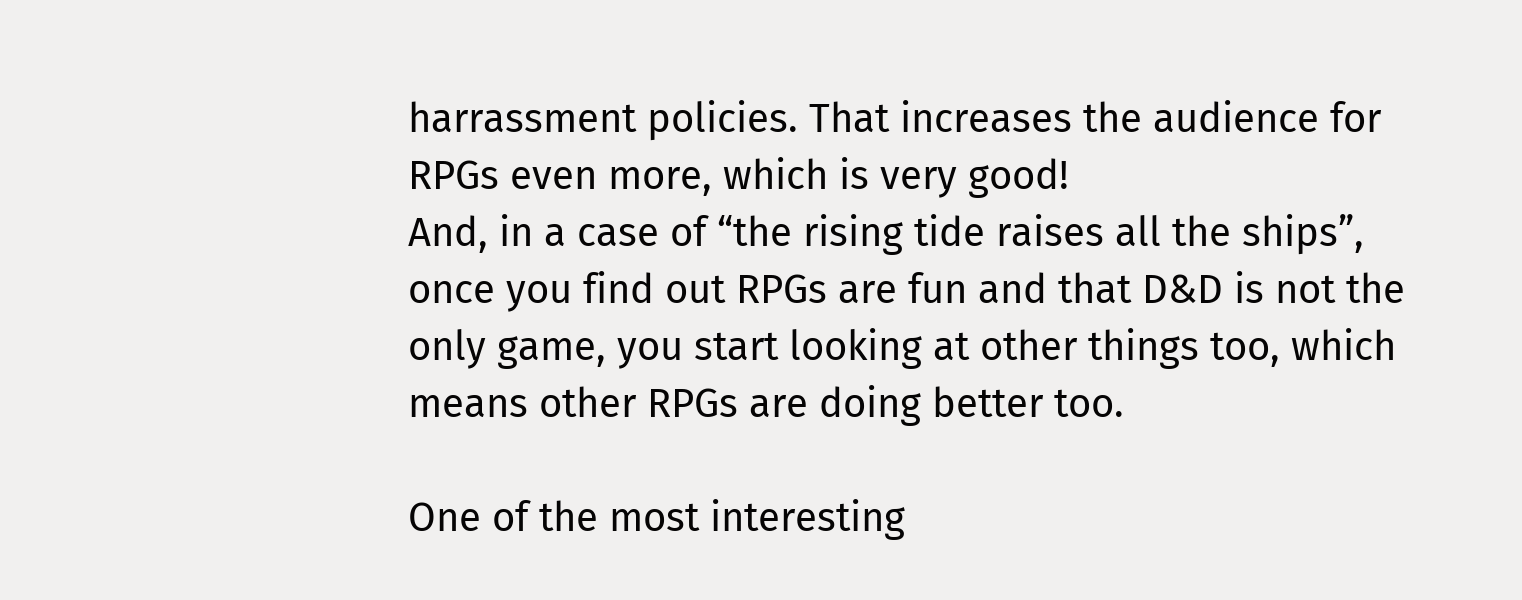harrassment policies. That increases the audience for RPGs even more, which is very good!
And, in a case of “the rising tide raises all the ships”, once you find out RPGs are fun and that D&D is not the only game, you start looking at other things too, which means other RPGs are doing better too.

One of the most interesting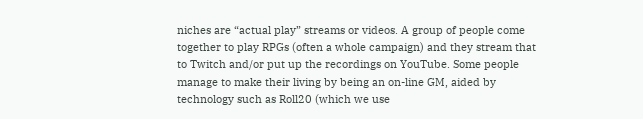niches are “actual play” streams or videos. A group of people come together to play RPGs (often a whole campaign) and they stream that to Twitch and/or put up the recordings on YouTube. Some people manage to make their living by being an on-line GM, aided by technology such as Roll20 (which we use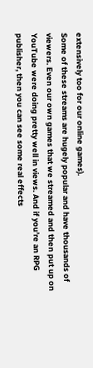extensively too for our online games).
Some of these streams are hugely popular and have thousands of viewers. Even our own games that we streamed and then put up on YouTube were doing pretty well in views. And if you’re an RPG publisher, then you can see some real effects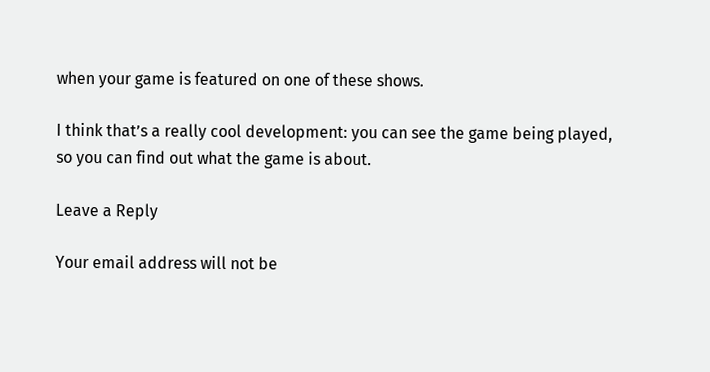when your game is featured on one of these shows.

I think that’s a really cool development: you can see the game being played, so you can find out what the game is about.

Leave a Reply

Your email address will not be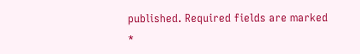published. Required fields are marked *